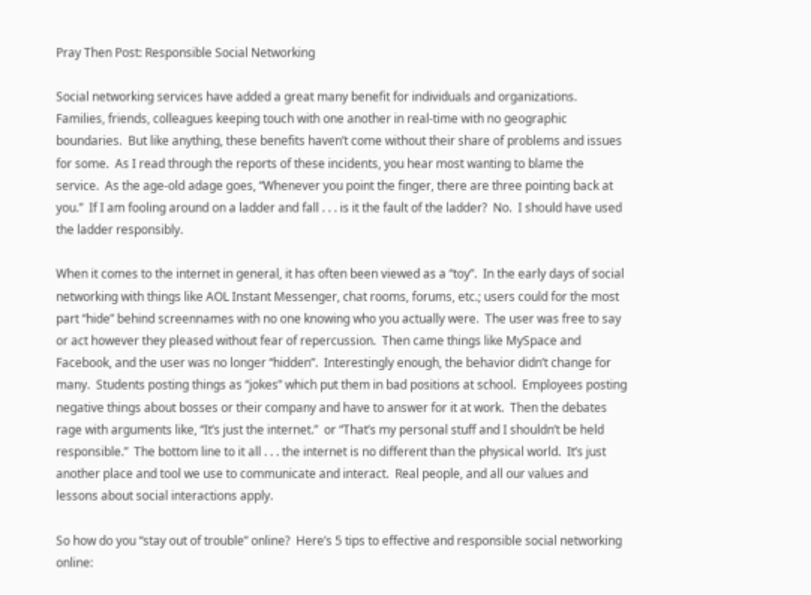Pray Then Post: Responsible Social Networking

Social networking services have added a great many benefit for individuals and organizations.  Families, friends, colleagues keeping touch with one another in real-time with no geographic boundaries.  But like anything, these benefits haven’t come without their share of problems and issues for some.  As I read through the reports of these incidents, you hear most wanting to blame the service.  As the age-old adage goes, “Whenever you point the finger, there are three pointing back at you.”  If I am fooling around on a ladder and fall . . . is it the fault of the ladder?  No.  I should have used the ladder responsibly.

When it comes to the internet in general, it has often been viewed as a “toy”.  In the early days of social networking with things like AOL Instant Messenger, chat rooms, forums, etc.; users could for the most part “hide” behind screennames with no one knowing who you actually were.  The user was free to say or act however they pleased without fear of repercussion.  Then came things like MySpace and Facebook, and the user was no longer “hidden”.  Interestingly enough, the behavior didn’t change for many.  Students posting things as “jokes” which put them in bad positions at school.  Employees posting negative things about bosses or their company and have to answer for it at work.  Then the debates rage with arguments like, “It’s just the internet.”  or “That’s my personal stuff and I shouldn’t be held responsible.”  The bottom line to it all . . . the internet is no different than the physical world.  It’s just another place and tool we use to communicate and interact.  Real people, and all our values and lessons about social interactions apply.

So how do you “stay out of trouble” online?  Here’s 5 tips to effective and responsible social networking online: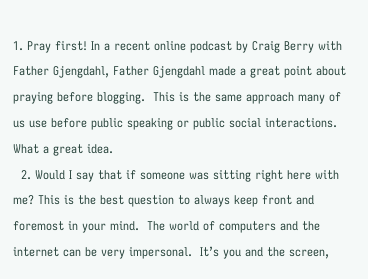1. Pray first! In a recent online podcast by Craig Berry with Father Gjengdahl, Father Gjengdahl made a great point about praying before blogging.  This is the same approach many of us use before public speaking or public social interactions.   What a great idea.
  2. Would I say that if someone was sitting right here with me? This is the best question to always keep front and foremost in your mind.  The world of computers and the internet can be very impersonal.  It’s you and the screen,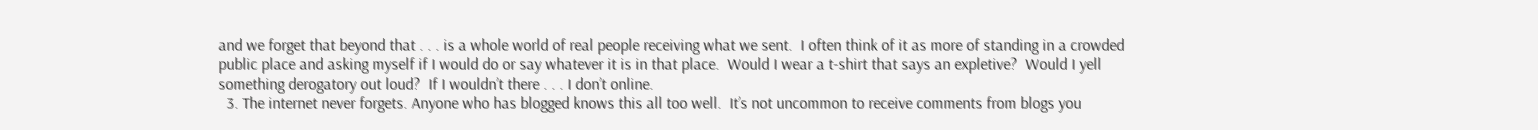and we forget that beyond that . . . is a whole world of real people receiving what we sent.  I often think of it as more of standing in a crowded public place and asking myself if I would do or say whatever it is in that place.  Would I wear a t-shirt that says an expletive?  Would I yell something derogatory out loud?  If I wouldn’t there . . . I don’t online.
  3. The internet never forgets. Anyone who has blogged knows this all too well.  It’s not uncommon to receive comments from blogs you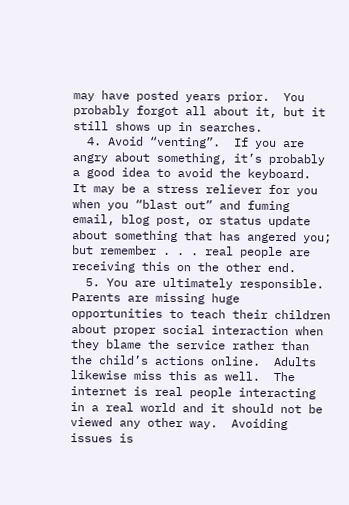may have posted years prior.  You probably forgot all about it, but it still shows up in searches.
  4. Avoid “venting”.  If you are angry about something, it’s probably a good idea to avoid the keyboard.  It may be a stress reliever for you when you “blast out” and fuming email, blog post, or status update about something that has angered you; but remember . . . real people are receiving this on the other end.
  5. You are ultimately responsible. Parents are missing huge opportunities to teach their children about proper social interaction when they blame the service rather than the child’s actions online.  Adults likewise miss this as well.  The internet is real people interacting in a real world and it should not be viewed any other way.  Avoiding issues is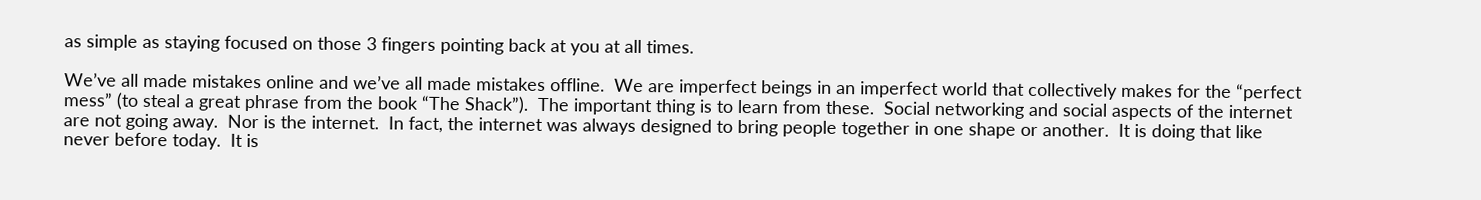as simple as staying focused on those 3 fingers pointing back at you at all times.

We’ve all made mistakes online and we’ve all made mistakes offline.  We are imperfect beings in an imperfect world that collectively makes for the “perfect mess” (to steal a great phrase from the book “The Shack”).  The important thing is to learn from these.  Social networking and social aspects of the internet are not going away.  Nor is the internet.  In fact, the internet was always designed to bring people together in one shape or another.  It is doing that like never before today.  It is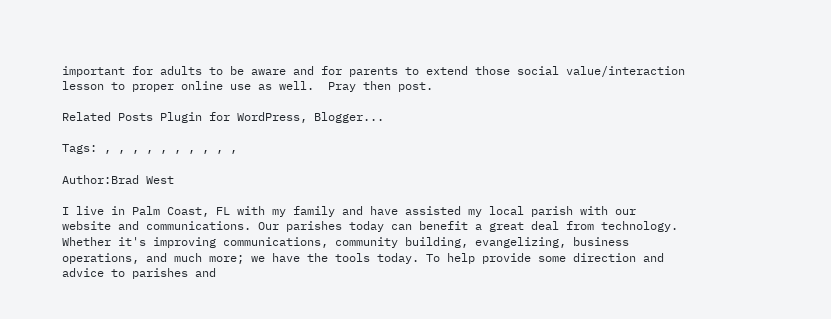important for adults to be aware and for parents to extend those social value/interaction lesson to proper online use as well.  Pray then post.

Related Posts Plugin for WordPress, Blogger...

Tags: , , , , , , , , , ,

Author:Brad West

I live in Palm Coast, FL with my family and have assisted my local parish with our website and communications. Our parishes today can benefit a great deal from technology. Whether it's improving communications, community building, evangelizing, business operations, and much more; we have the tools today. To help provide some direction and advice to parishes and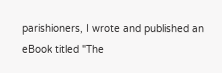parishioners, I wrote and published an eBook titled "The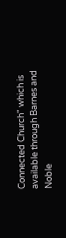Connected Church" which is available through Barnes and Noble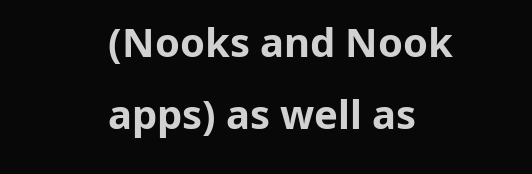(Nooks and Nook apps) as well as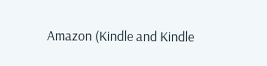Amazon (Kindle and Kindle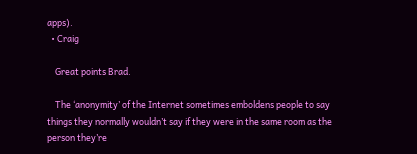apps).
  • Craig

    Great points Brad.

    The ‘anonymity’ of the Internet sometimes emboldens people to say things they normally wouldn’t say if they were in the same room as the person they’re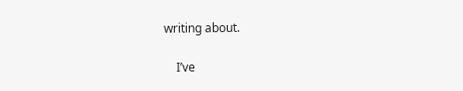writing about.

    I’ve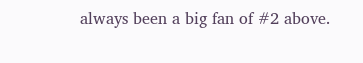always been a big fan of #2 above.